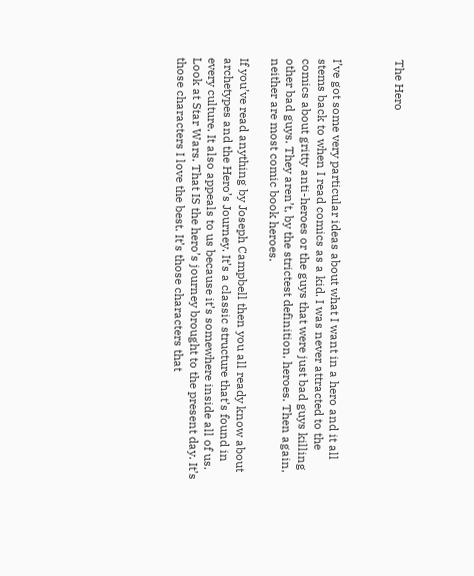The Hero



I’ve got some very particular ideas about what I want in a hero and it all stems back to when I read comics as a kid. I was never attracted to the comics about gritty anti-heroes or the guys that were just bad guys killing other bad guys. They aren’t, by the strictest definition, heroes. Then again, neither are most comic book heroes.

If you’ve read anything by Joseph Campbell then you all ready know about archetypes and the Hero’s Journey. It’s a classic structure that’s found in every culture. It also appeals to us because it’s somewhere inside all of us. Look at Star Wars. That IS the hero’s journey brought to the present day. It’s those characters I love the best. It’s those characters that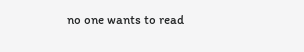no one wants to read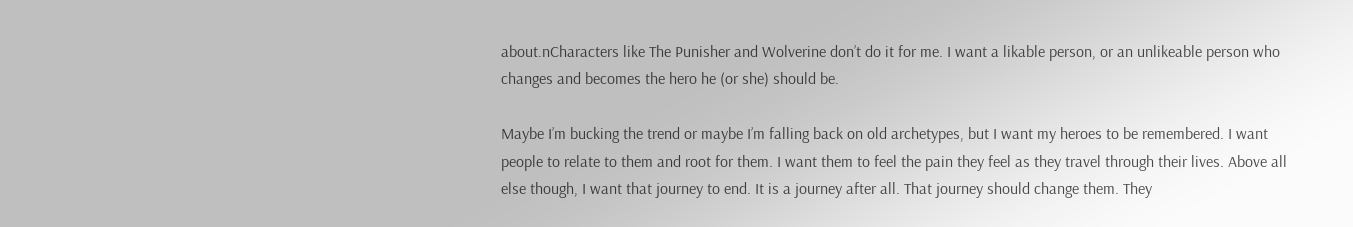about.nCharacters like The Punisher and Wolverine don’t do it for me. I want a likable person, or an unlikeable person who changes and becomes the hero he (or she) should be.

Maybe I’m bucking the trend or maybe I’m falling back on old archetypes, but I want my heroes to be remembered. I want people to relate to them and root for them. I want them to feel the pain they feel as they travel through their lives. Above all else though, I want that journey to end. It is a journey after all. That journey should change them. They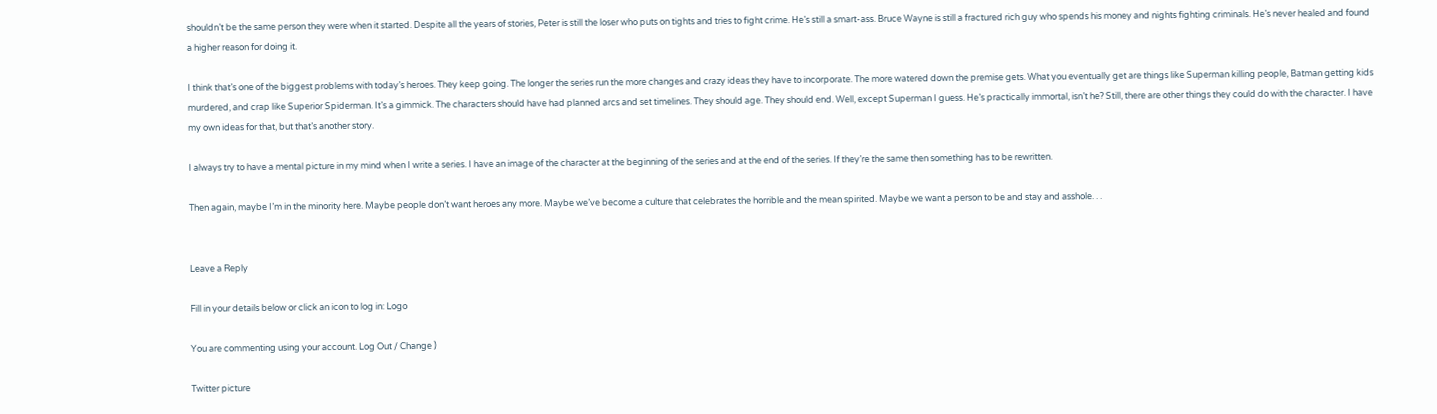shouldn’t be the same person they were when it started. Despite all the years of stories, Peter is still the loser who puts on tights and tries to fight crime. He’s still a smart-ass. Bruce Wayne is still a fractured rich guy who spends his money and nights fighting criminals. He’s never healed and found a higher reason for doing it.

I think that’s one of the biggest problems with today’s heroes. They keep going. The longer the series run the more changes and crazy ideas they have to incorporate. The more watered down the premise gets. What you eventually get are things like Superman killing people, Batman getting kids murdered, and crap like Superior Spiderman. It’s a gimmick. The characters should have had planned arcs and set timelines. They should age. They should end. Well, except Superman I guess. He’s practically immortal, isn’t he? Still, there are other things they could do with the character. I have my own ideas for that, but that’s another story.

I always try to have a mental picture in my mind when I write a series. I have an image of the character at the beginning of the series and at the end of the series. If they’re the same then something has to be rewritten.

Then again, maybe I’m in the minority here. Maybe people don’t want heroes any more. Maybe we’ve become a culture that celebrates the horrible and the mean spirited. Maybe we want a person to be and stay and asshole. . .


Leave a Reply

Fill in your details below or click an icon to log in: Logo

You are commenting using your account. Log Out / Change )

Twitter picture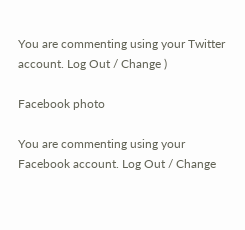You are commenting using your Twitter account. Log Out / Change )

Facebook photo

You are commenting using your Facebook account. Log Out / Change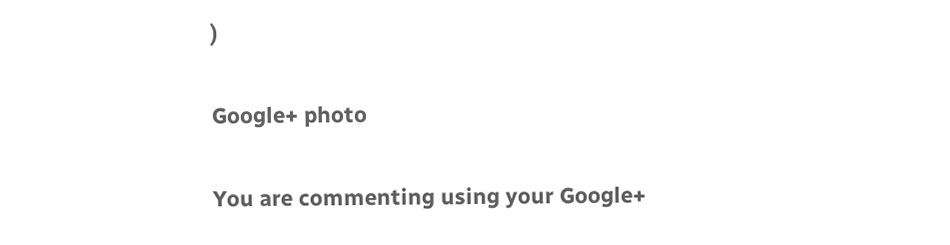)

Google+ photo

You are commenting using your Google+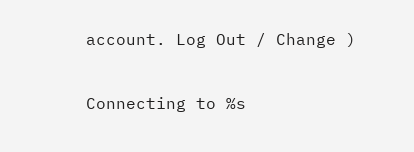account. Log Out / Change )

Connecting to %s